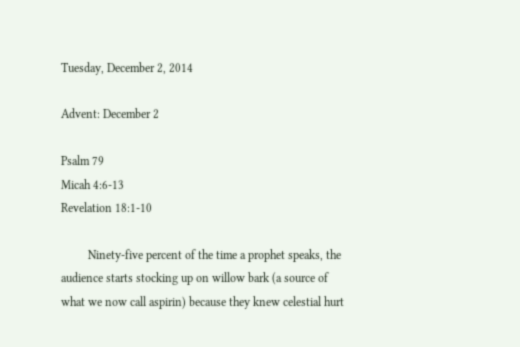Tuesday, December 2, 2014

Advent: December 2

Psalm 79
Micah 4:6-13
Revelation 18:1-10

         Ninety-five percent of the time a prophet speaks, the audience starts stocking up on willow bark (a source of what we now call aspirin) because they knew celestial hurt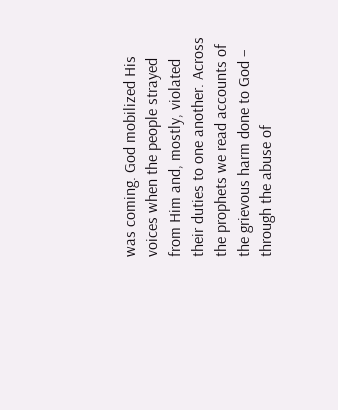was coming. God mobilized His voices when the people strayed from Him and, mostly, violated their duties to one another. Across the prophets we read accounts of the grievous harm done to God – through the abuse of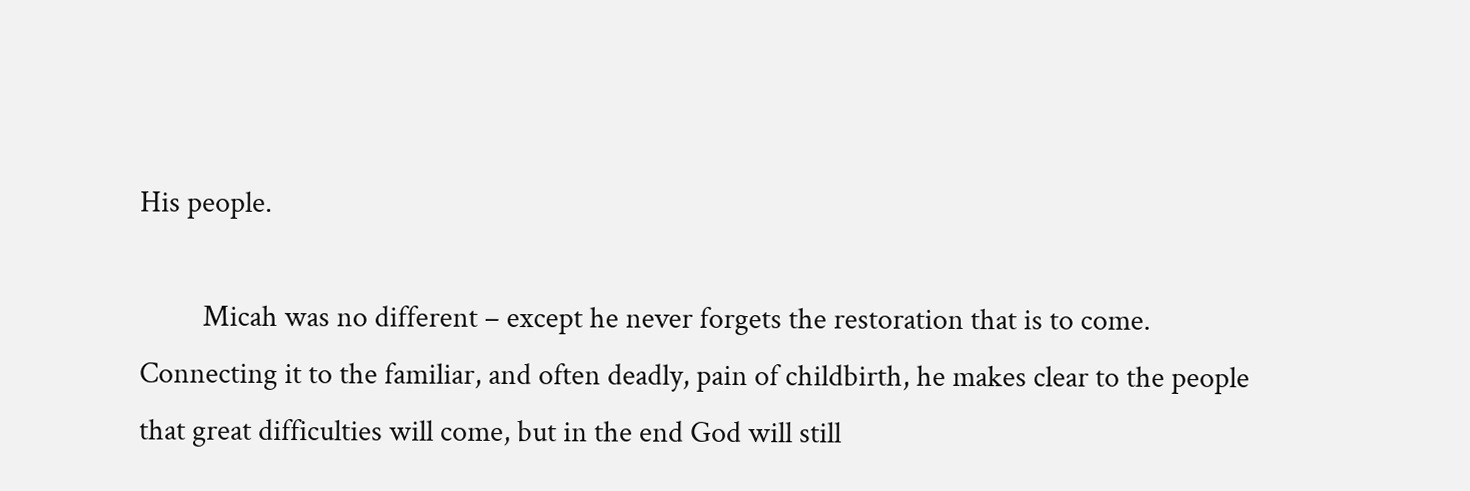His people.

         Micah was no different – except he never forgets the restoration that is to come. Connecting it to the familiar, and often deadly, pain of childbirth, he makes clear to the people that great difficulties will come, but in the end God will still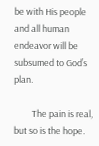be with His people and all human endeavor will be subsumed to God’s plan.

         The pain is real, but so is the hope.